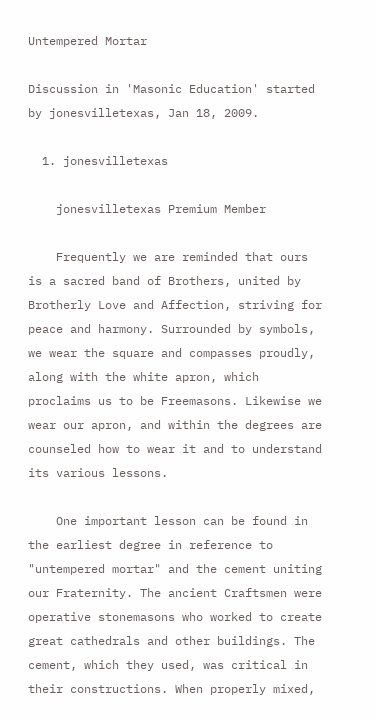Untempered Mortar

Discussion in 'Masonic Education' started by jonesvilletexas, Jan 18, 2009.

  1. jonesvilletexas

    jonesvilletexas Premium Member

    Frequently we are reminded that ours is a sacred band of Brothers, united by Brotherly Love and Affection, striving for peace and harmony. Surrounded by symbols, we wear the square and compasses proudly, along with the white apron, which proclaims us to be Freemasons. Likewise we wear our apron, and within the degrees are counseled how to wear it and to understand its various lessons.

    One important lesson can be found in the earliest degree in reference to "untempered mortar" and the cement uniting our Fraternity. The ancient Craftsmen were operative stonemasons who worked to create great cathedrals and other buildings. The cement, which they used, was critical in their constructions. When properly mixed,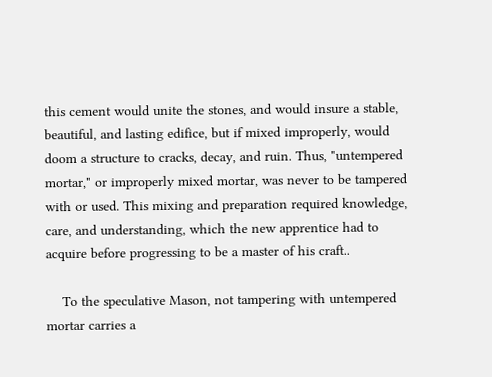this cement would unite the stones, and would insure a stable, beautiful, and lasting edifice, but if mixed improperly, would doom a structure to cracks, decay, and ruin. Thus, "untempered mortar," or improperly mixed mortar, was never to be tampered with or used. This mixing and preparation required knowledge, care, and understanding, which the new apprentice had to acquire before progressing to be a master of his craft..

    To the speculative Mason, not tampering with untempered mortar carries a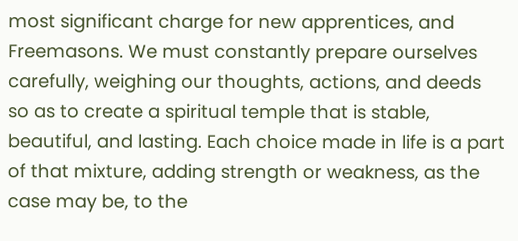most significant charge for new apprentices, and Freemasons. We must constantly prepare ourselves carefully, weighing our thoughts, actions, and deeds so as to create a spiritual temple that is stable, beautiful, and lasting. Each choice made in life is a part of that mixture, adding strength or weakness, as the case may be, to the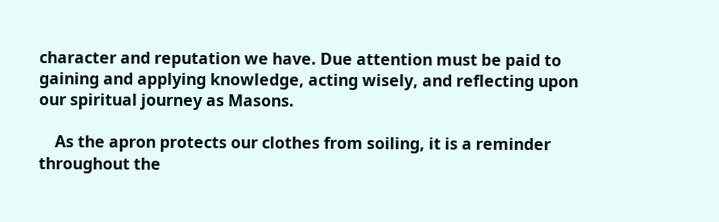character and reputation we have. Due attention must be paid to gaining and applying knowledge, acting wisely, and reflecting upon our spiritual journey as Masons.

    As the apron protects our clothes from soiling, it is a reminder throughout the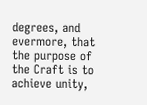degrees, and evermore, that the purpose of the Craft is to achieve unity,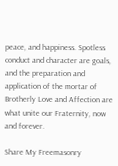peace, and happiness. Spotless conduct and character are goals, and the preparation and application of the mortar of Brotherly Love and Affection are what unite our Fraternity, now and forever.

Share My Freemasonry